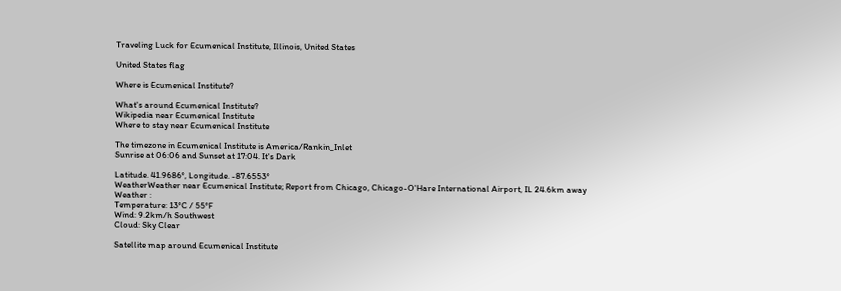Traveling Luck for Ecumenical Institute, Illinois, United States

United States flag

Where is Ecumenical Institute?

What's around Ecumenical Institute?
Wikipedia near Ecumenical Institute
Where to stay near Ecumenical Institute

The timezone in Ecumenical Institute is America/Rankin_Inlet
Sunrise at 06:06 and Sunset at 17:04. It's Dark

Latitude. 41.9686°, Longitude. -87.6553°
WeatherWeather near Ecumenical Institute; Report from Chicago, Chicago-O'Hare International Airport, IL 24.6km away
Weather :
Temperature: 13°C / 55°F
Wind: 9.2km/h Southwest
Cloud: Sky Clear

Satellite map around Ecumenical Institute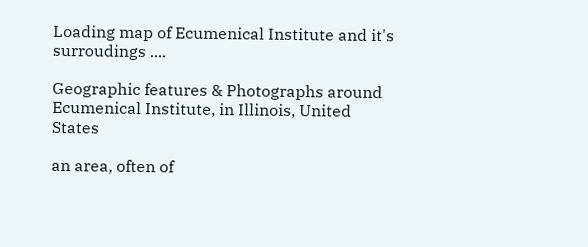Loading map of Ecumenical Institute and it's surroudings ....

Geographic features & Photographs around Ecumenical Institute, in Illinois, United States

an area, often of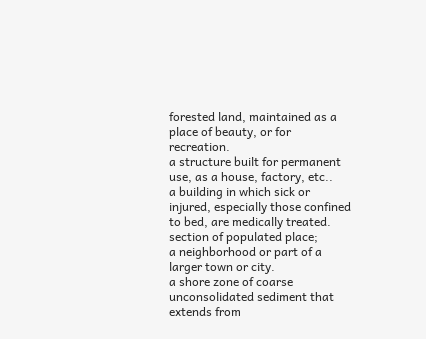forested land, maintained as a place of beauty, or for recreation.
a structure built for permanent use, as a house, factory, etc..
a building in which sick or injured, especially those confined to bed, are medically treated.
section of populated place;
a neighborhood or part of a larger town or city.
a shore zone of coarse unconsolidated sediment that extends from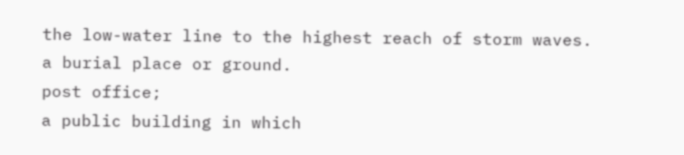the low-water line to the highest reach of storm waves.
a burial place or ground.
post office;
a public building in which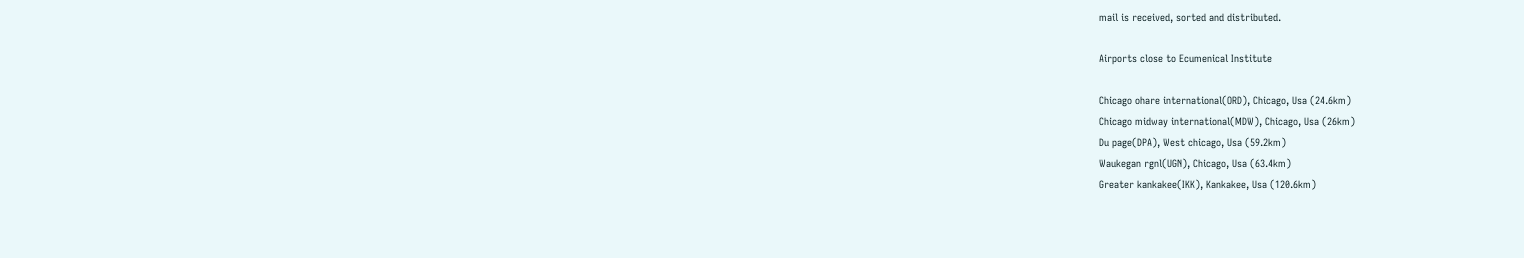mail is received, sorted and distributed.

Airports close to Ecumenical Institute

Chicago ohare international(ORD), Chicago, Usa (24.6km)
Chicago midway international(MDW), Chicago, Usa (26km)
Du page(DPA), West chicago, Usa (59.2km)
Waukegan rgnl(UGN), Chicago, Usa (63.4km)
Greater kankakee(IKK), Kankakee, Usa (120.6km)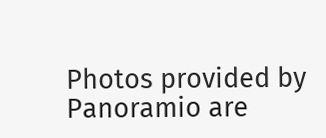Photos provided by Panoramio are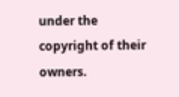under the copyright of their owners.